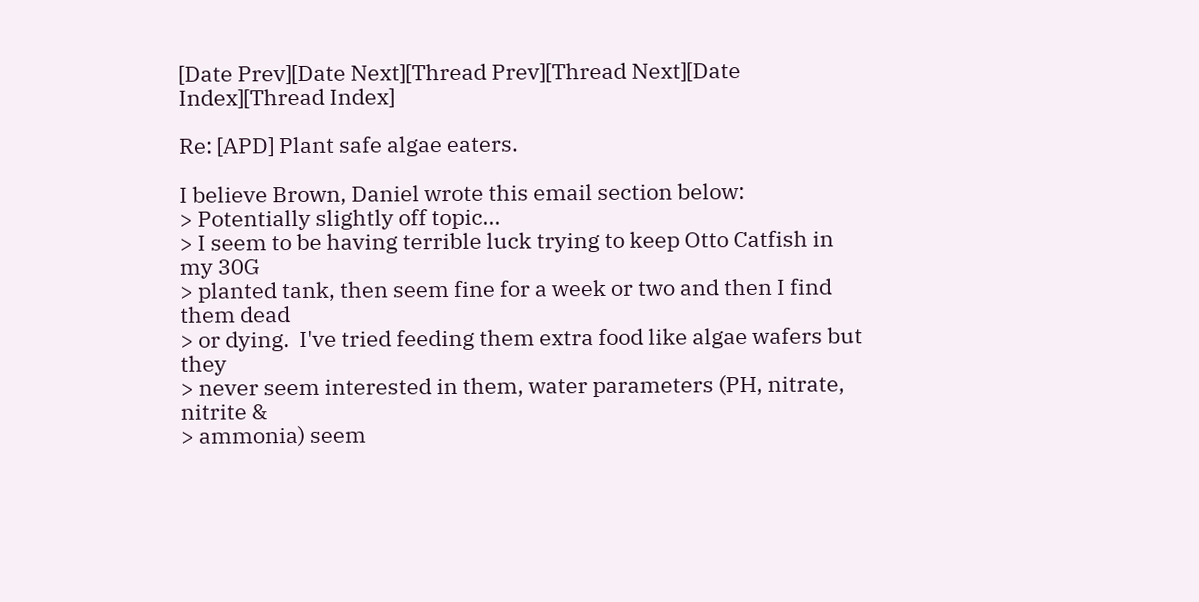[Date Prev][Date Next][Thread Prev][Thread Next][Date Index][Thread Index]

Re: [APD] Plant safe algae eaters.

I believe Brown, Daniel wrote this email section below:
> Potentially slightly off topic...
> I seem to be having terrible luck trying to keep Otto Catfish in my 30G
> planted tank, then seem fine for a week or two and then I find them dead
> or dying.  I've tried feeding them extra food like algae wafers but they
> never seem interested in them, water parameters (PH, nitrate, nitrite &
> ammonia) seem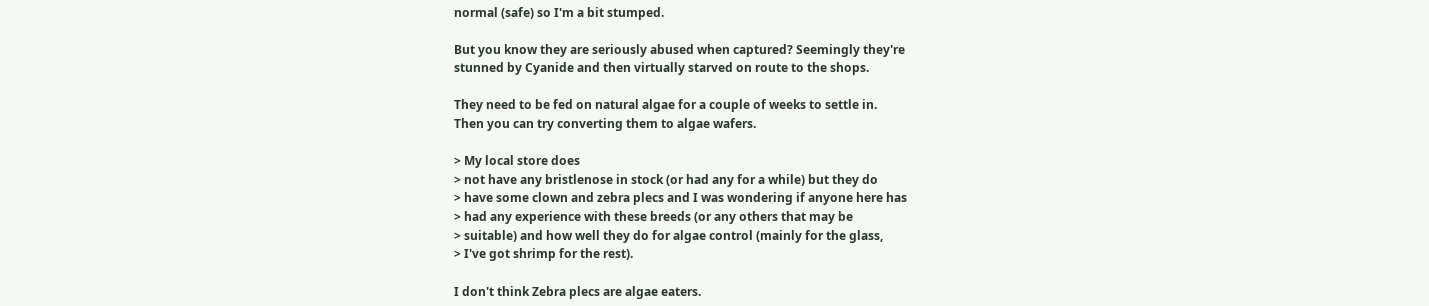normal (safe) so I'm a bit stumped.

But you know they are seriously abused when captured? Seemingly they're
stunned by Cyanide and then virtually starved on route to the shops.

They need to be fed on natural algae for a couple of weeks to settle in.
Then you can try converting them to algae wafers.

> My local store does
> not have any bristlenose in stock (or had any for a while) but they do
> have some clown and zebra plecs and I was wondering if anyone here has
> had any experience with these breeds (or any others that may be
> suitable) and how well they do for algae control (mainly for the glass,
> I've got shrimp for the rest).

I don't think Zebra plecs are algae eaters.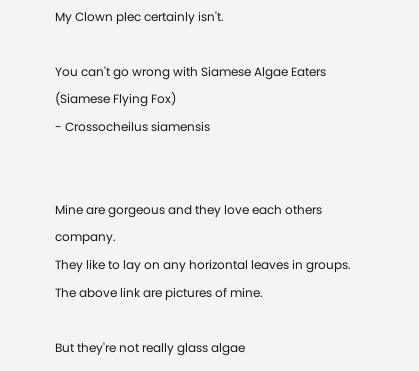My Clown plec certainly isn't.

You can't go wrong with Siamese Algae Eaters (Siamese Flying Fox)
- Crossocheilus siamensis


Mine are gorgeous and they love each others company.
They like to lay on any horizontal leaves in groups.
The above link are pictures of mine.

But they're not really glass algae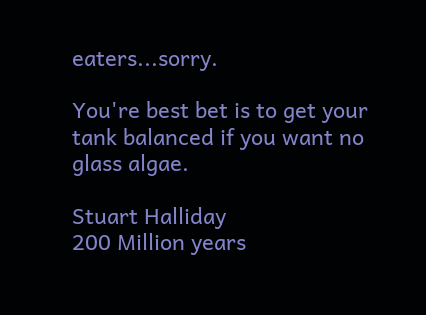eaters...sorry.

You're best bet is to get your tank balanced if you want no glass algae.

Stuart Halliday
200 Million years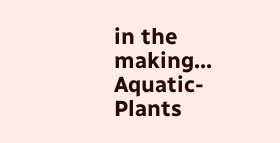in the making...
Aquatic-Plants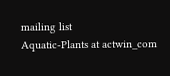mailing list
Aquatic-Plants at actwin_com